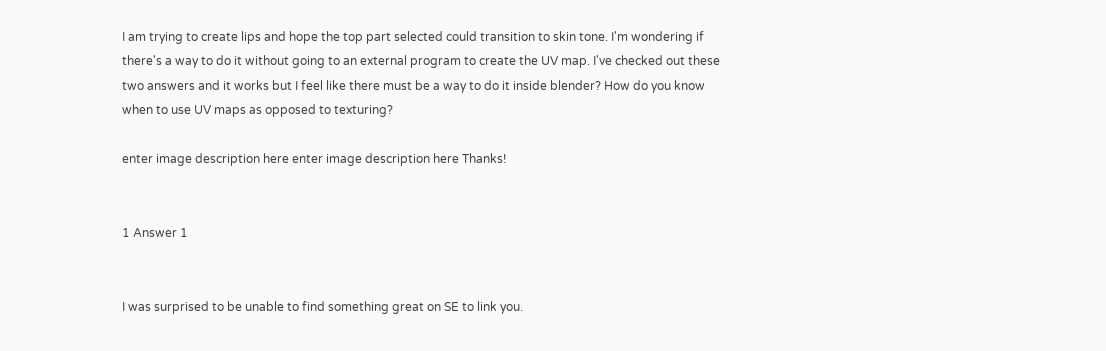I am trying to create lips and hope the top part selected could transition to skin tone. I'm wondering if there's a way to do it without going to an external program to create the UV map. I've checked out these two answers and it works but I feel like there must be a way to do it inside blender? How do you know when to use UV maps as opposed to texturing?

enter image description here enter image description here Thanks!


1 Answer 1


I was surprised to be unable to find something great on SE to link you.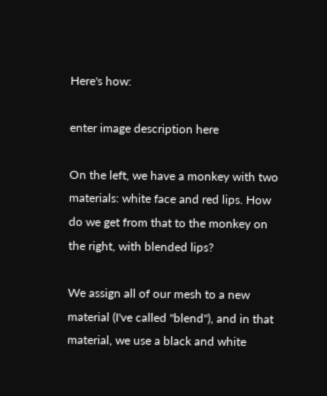Here's how:

enter image description here

On the left, we have a monkey with two materials: white face and red lips. How do we get from that to the monkey on the right, with blended lips?

We assign all of our mesh to a new material (I've called "blend"), and in that material, we use a black and white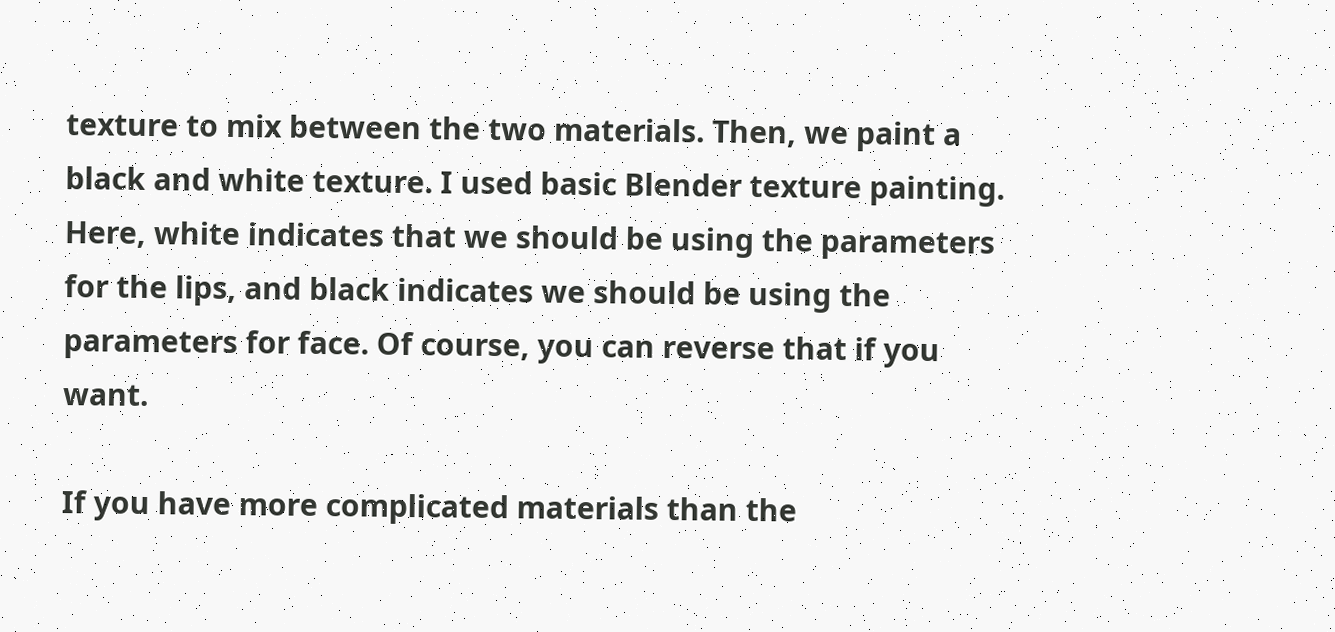texture to mix between the two materials. Then, we paint a black and white texture. I used basic Blender texture painting. Here, white indicates that we should be using the parameters for the lips, and black indicates we should be using the parameters for face. Of course, you can reverse that if you want.

If you have more complicated materials than the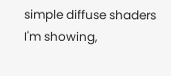simple diffuse shaders I'm showing,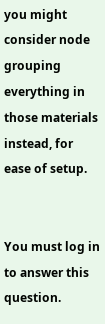you might consider node grouping everything in those materials instead, for ease of setup.


You must log in to answer this question.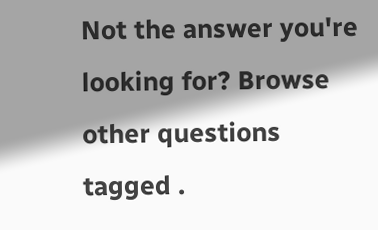Not the answer you're looking for? Browse other questions tagged .